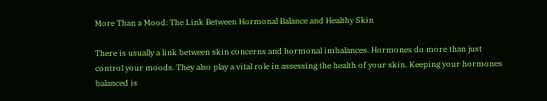More Than a Mood: The Link Between Hormonal Balance and Healthy Skin

There is usually a link between skin concerns and hormonal imbalances. Hormones do more than just control your moods. They also play a vital role in assessing the health of your skin. Keeping your hormones balanced is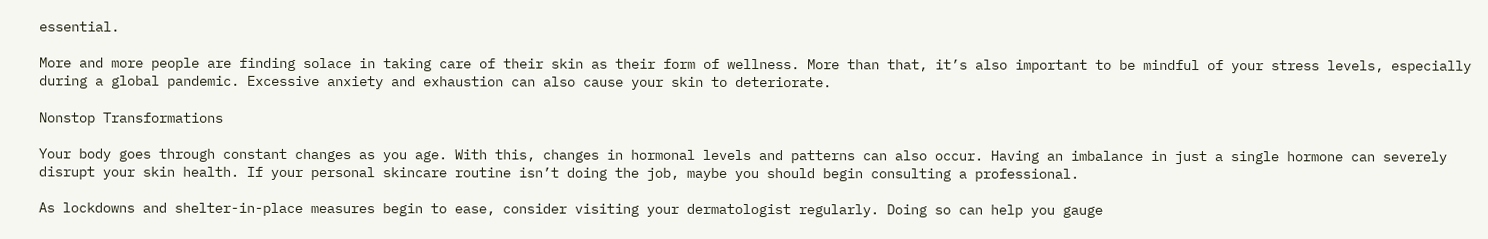essential.

More and more people are finding solace in taking care of their skin as their form of wellness. More than that, it’s also important to be mindful of your stress levels, especially during a global pandemic. Excessive anxiety and exhaustion can also cause your skin to deteriorate.

Nonstop Transformations

Your body goes through constant changes as you age. With this, changes in hormonal levels and patterns can also occur. Having an imbalance in just a single hormone can severely disrupt your skin health. If your personal skincare routine isn’t doing the job, maybe you should begin consulting a professional.

As lockdowns and shelter-in-place measures begin to ease, consider visiting your dermatologist regularly. Doing so can help you gauge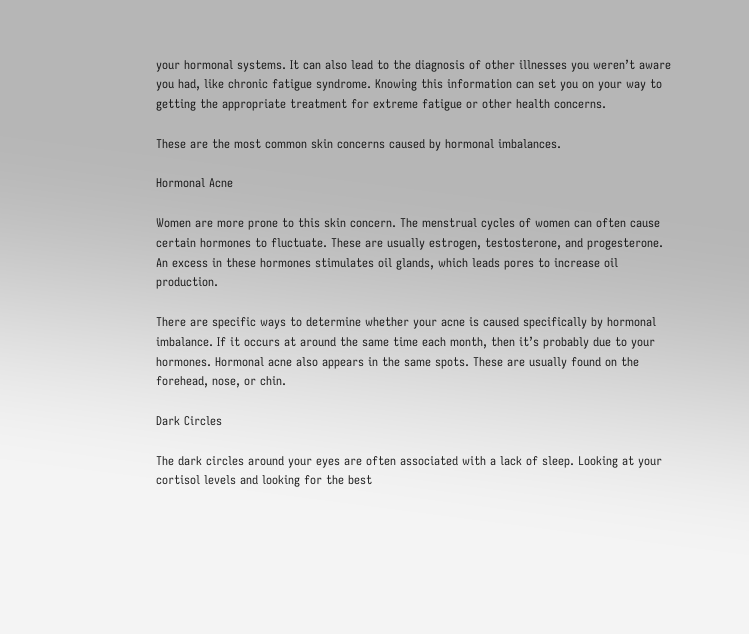your hormonal systems. It can also lead to the diagnosis of other illnesses you weren’t aware you had, like chronic fatigue syndrome. Knowing this information can set you on your way to getting the appropriate treatment for extreme fatigue or other health concerns.

These are the most common skin concerns caused by hormonal imbalances.

Hormonal Acne

Women are more prone to this skin concern. The menstrual cycles of women can often cause certain hormones to fluctuate. These are usually estrogen, testosterone, and progesterone. An excess in these hormones stimulates oil glands, which leads pores to increase oil production.

There are specific ways to determine whether your acne is caused specifically by hormonal imbalance. If it occurs at around the same time each month, then it’s probably due to your hormones. Hormonal acne also appears in the same spots. These are usually found on the forehead, nose, or chin.

Dark Circles

The dark circles around your eyes are often associated with a lack of sleep. Looking at your cortisol levels and looking for the best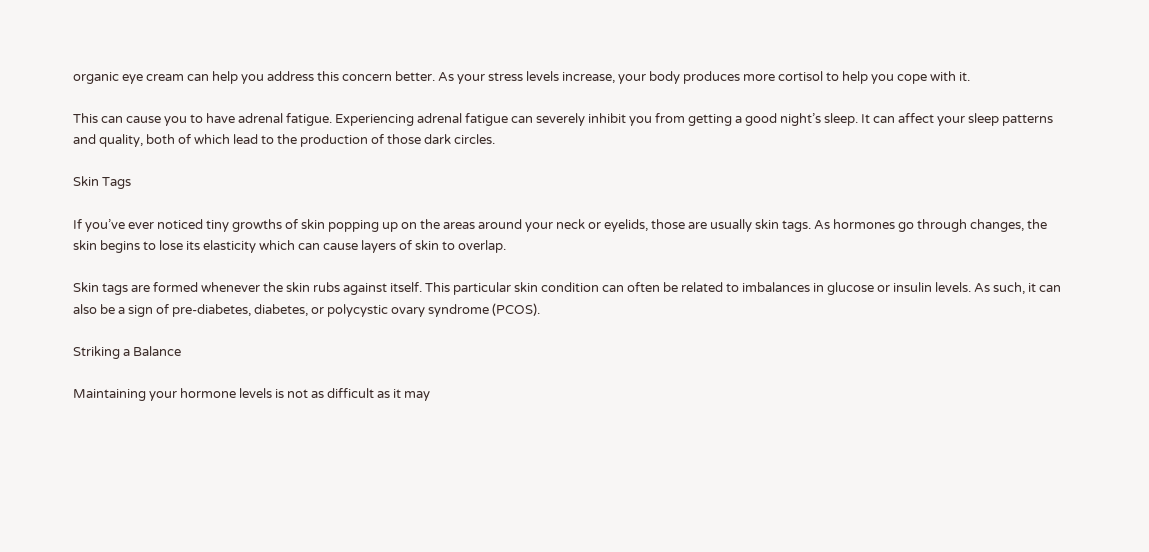organic eye cream can help you address this concern better. As your stress levels increase, your body produces more cortisol to help you cope with it.

This can cause you to have adrenal fatigue. Experiencing adrenal fatigue can severely inhibit you from getting a good night’s sleep. It can affect your sleep patterns and quality, both of which lead to the production of those dark circles.

Skin Tags

If you’ve ever noticed tiny growths of skin popping up on the areas around your neck or eyelids, those are usually skin tags. As hormones go through changes, the skin begins to lose its elasticity which can cause layers of skin to overlap.

Skin tags are formed whenever the skin rubs against itself. This particular skin condition can often be related to imbalances in glucose or insulin levels. As such, it can also be a sign of pre-diabetes, diabetes, or polycystic ovary syndrome (PCOS).

Striking a Balance

Maintaining your hormone levels is not as difficult as it may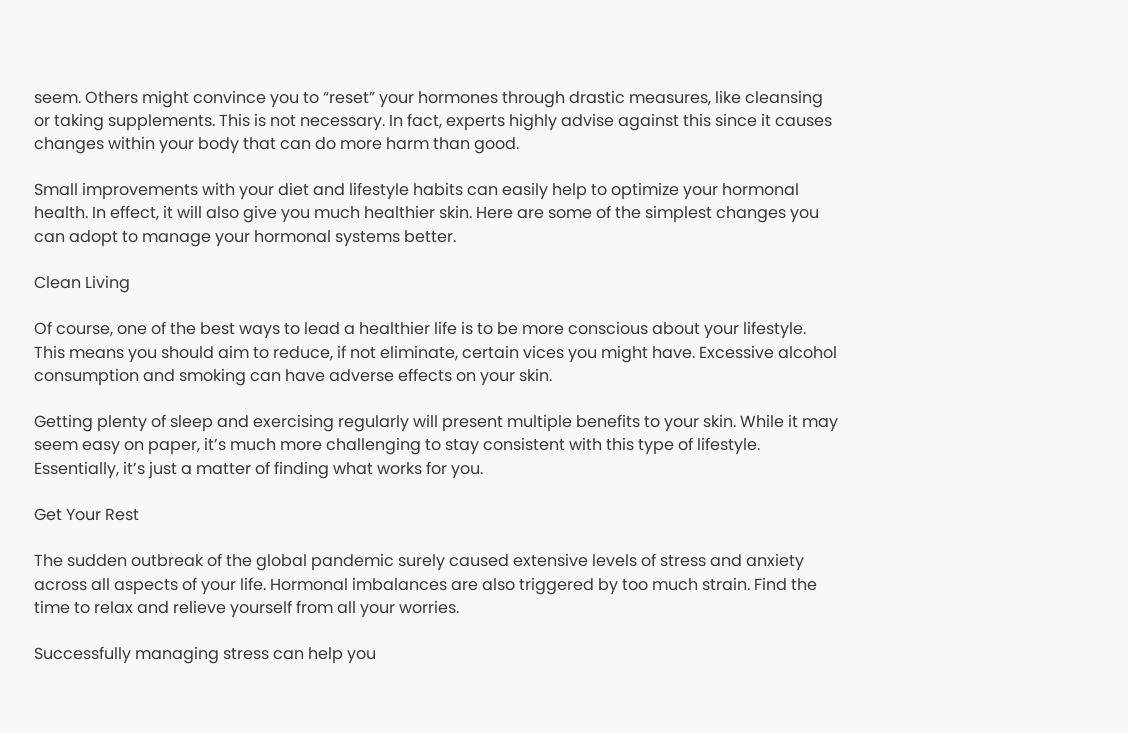seem. Others might convince you to “reset” your hormones through drastic measures, like cleansing or taking supplements. This is not necessary. In fact, experts highly advise against this since it causes changes within your body that can do more harm than good.

Small improvements with your diet and lifestyle habits can easily help to optimize your hormonal health. In effect, it will also give you much healthier skin. Here are some of the simplest changes you can adopt to manage your hormonal systems better.

Clean Living

Of course, one of the best ways to lead a healthier life is to be more conscious about your lifestyle. This means you should aim to reduce, if not eliminate, certain vices you might have. Excessive alcohol consumption and smoking can have adverse effects on your skin.

Getting plenty of sleep and exercising regularly will present multiple benefits to your skin. While it may seem easy on paper, it’s much more challenging to stay consistent with this type of lifestyle. Essentially, it’s just a matter of finding what works for you.

Get Your Rest

The sudden outbreak of the global pandemic surely caused extensive levels of stress and anxiety across all aspects of your life. Hormonal imbalances are also triggered by too much strain. Find the time to relax and relieve yourself from all your worries.

Successfully managing stress can help you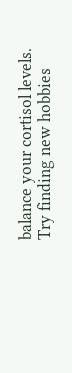balance your cortisol levels. Try finding new hobbies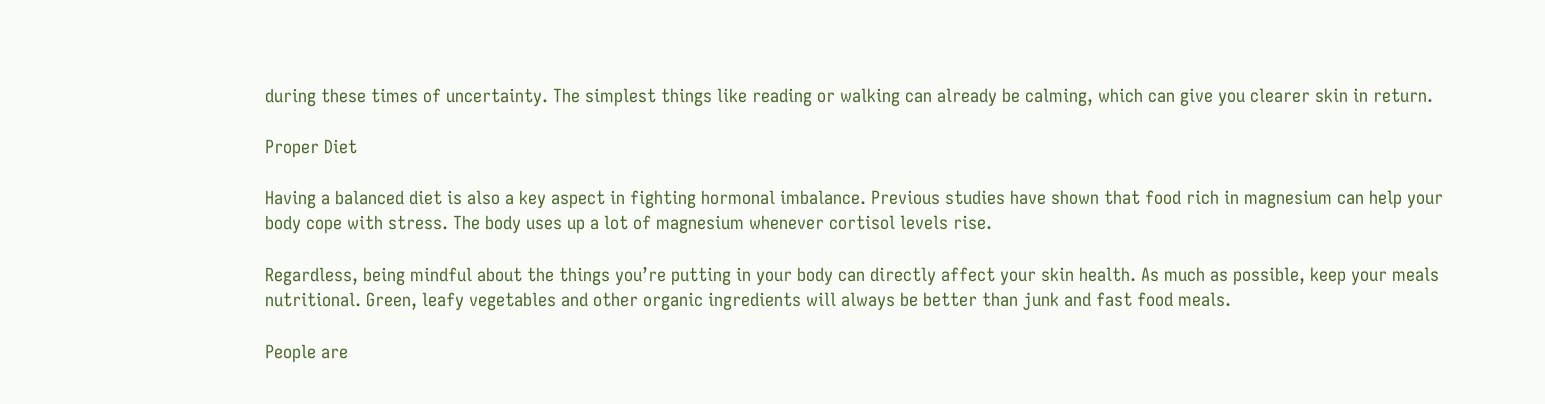during these times of uncertainty. The simplest things like reading or walking can already be calming, which can give you clearer skin in return.

Proper Diet

Having a balanced diet is also a key aspect in fighting hormonal imbalance. Previous studies have shown that food rich in magnesium can help your body cope with stress. The body uses up a lot of magnesium whenever cortisol levels rise.

Regardless, being mindful about the things you’re putting in your body can directly affect your skin health. As much as possible, keep your meals nutritional. Green, leafy vegetables and other organic ingredients will always be better than junk and fast food meals.

People are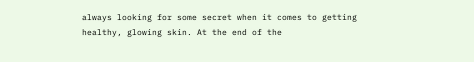always looking for some secret when it comes to getting healthy, glowing skin. At the end of the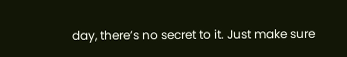day, there’s no secret to it. Just make sure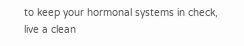to keep your hormonal systems in check, live a clean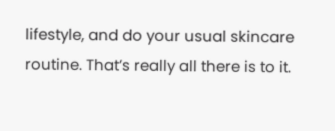lifestyle, and do your usual skincare routine. That’s really all there is to it.